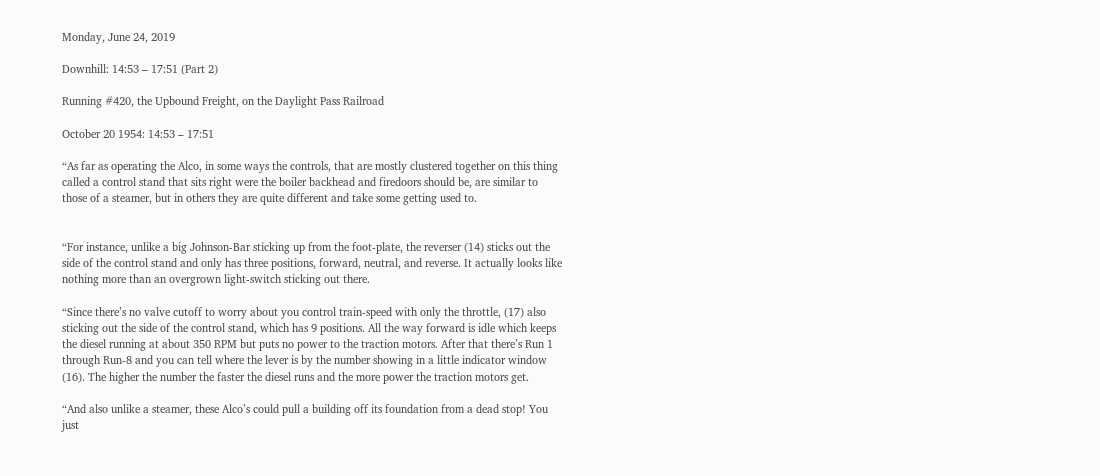Monday, June 24, 2019

Downhill: 14:53 – 17:51 (Part 2)

Running #420, the Upbound Freight, on the Daylight Pass Railroad

October 20 1954: 14:53 – 17:51

“As far as operating the Alco, in some ways the controls, that are mostly clustered together on this thing called a control stand that sits right were the boiler backhead and firedoors should be, are similar to those of a steamer, but in others they are quite different and take some getting used to.


“For instance, unlike a big Johnson-Bar sticking up from the foot-plate, the reverser (14) sticks out the side of the control stand and only has three positions, forward, neutral, and reverse. It actually looks like nothing more than an overgrown light-switch sticking out there.

“Since there’s no valve cutoff to worry about you control train-speed with only the throttle, (17) also sticking out the side of the control stand, which has 9 positions. All the way forward is idle which keeps the diesel running at about 350 RPM but puts no power to the traction motors. After that there’s Run 1 through Run-8 and you can tell where the lever is by the number showing in a little indicator window (16). The higher the number the faster the diesel runs and the more power the traction motors get.

“And also unlike a steamer, these Alco’s could pull a building off its foundation from a dead stop! You just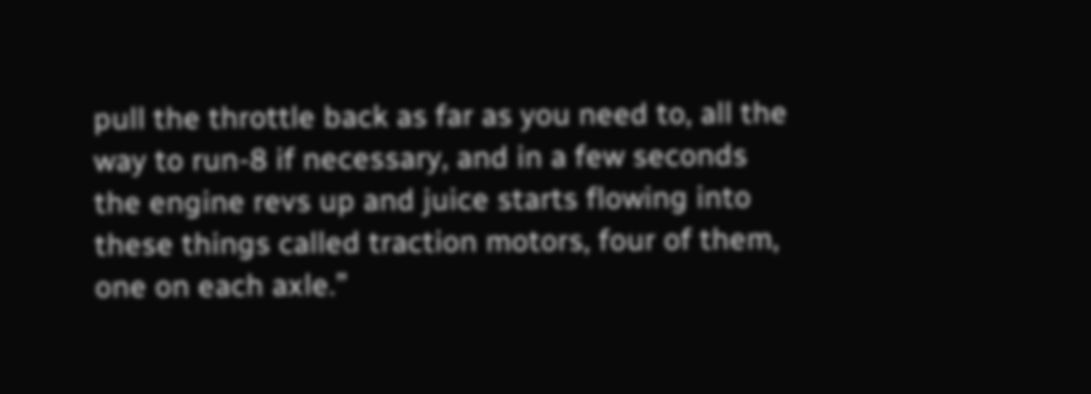pull the throttle back as far as you need to, all the way to run-8 if necessary, and in a few seconds the engine revs up and juice starts flowing into these things called traction motors, four of them, one on each axle.”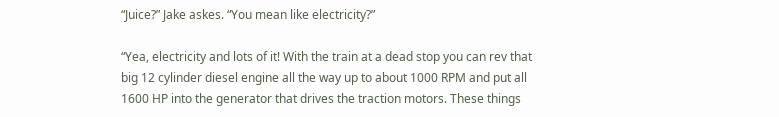“Juice?” Jake askes. “You mean like electricity?”

“Yea, electricity and lots of it! With the train at a dead stop you can rev that big 12 cylinder diesel engine all the way up to about 1000 RPM and put all 1600 HP into the generator that drives the traction motors. These things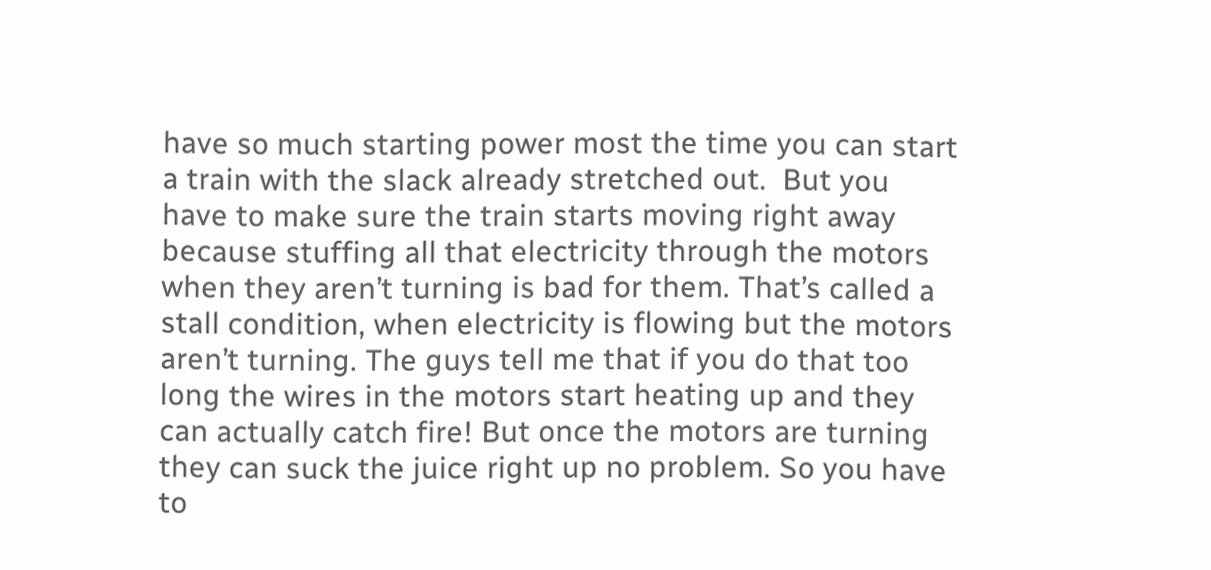have so much starting power most the time you can start a train with the slack already stretched out.  But you have to make sure the train starts moving right away because stuffing all that electricity through the motors when they aren’t turning is bad for them. That’s called a stall condition, when electricity is flowing but the motors aren’t turning. The guys tell me that if you do that too long the wires in the motors start heating up and they can actually catch fire! But once the motors are turning they can suck the juice right up no problem. So you have to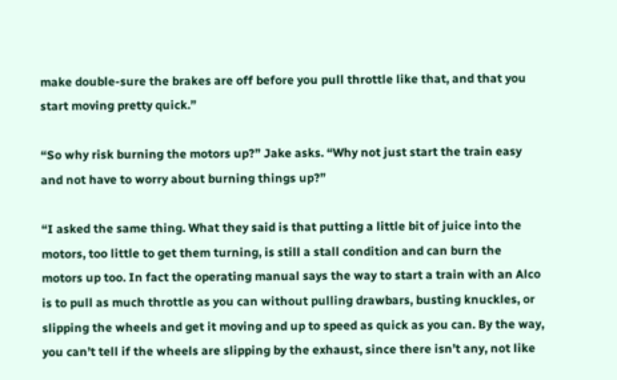make double-sure the brakes are off before you pull throttle like that, and that you start moving pretty quick.”

“So why risk burning the motors up?” Jake asks. “Why not just start the train easy and not have to worry about burning things up?”

“I asked the same thing. What they said is that putting a little bit of juice into the motors, too little to get them turning, is still a stall condition and can burn the motors up too. In fact the operating manual says the way to start a train with an Alco is to pull as much throttle as you can without pulling drawbars, busting knuckles, or slipping the wheels and get it moving and up to speed as quick as you can. By the way, you can’t tell if the wheels are slipping by the exhaust, since there isn’t any, not like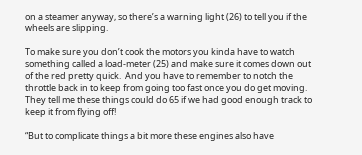on a steamer anyway, so there’s a warning light (26) to tell you if the wheels are slipping.

To make sure you don’t cook the motors you kinda have to watch something called a load-meter (25) and make sure it comes down out of the red pretty quick.  And you have to remember to notch the throttle back in to keep from going too fast once you do get moving. They tell me these things could do 65 if we had good enough track to keep it from flying off!

“But to complicate things a bit more these engines also have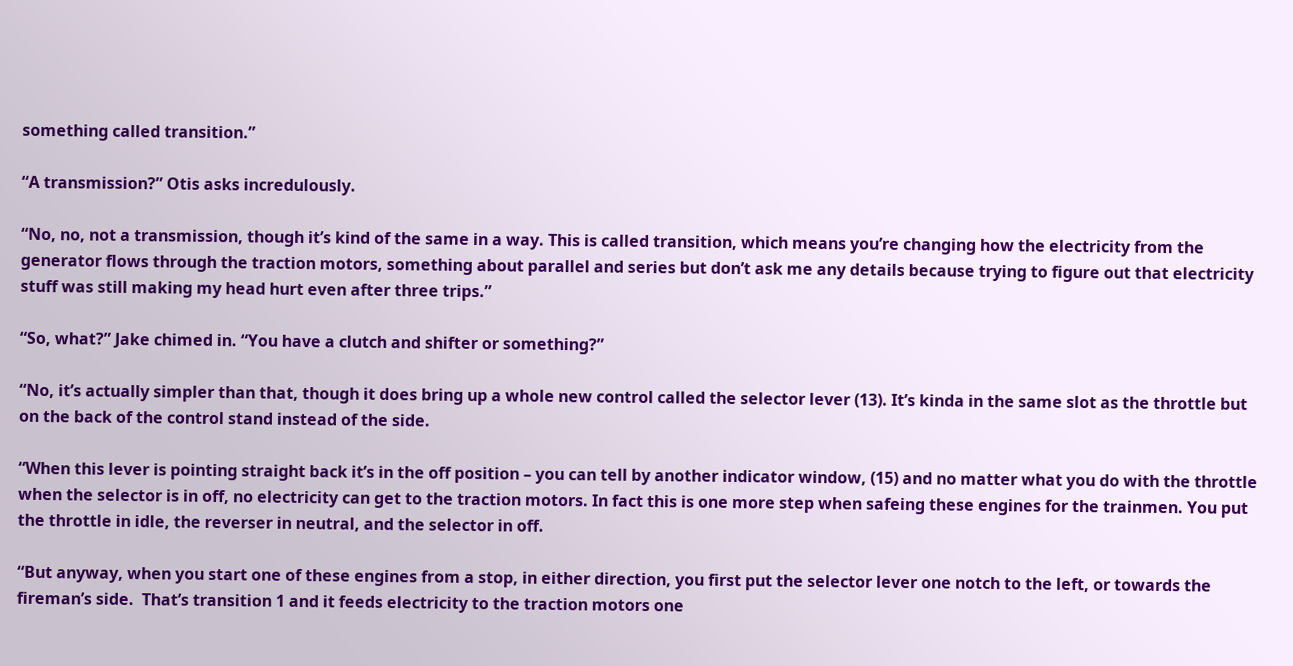something called transition.”

“A transmission?” Otis asks incredulously.

“No, no, not a transmission, though it’s kind of the same in a way. This is called transition, which means you’re changing how the electricity from the generator flows through the traction motors, something about parallel and series but don’t ask me any details because trying to figure out that electricity stuff was still making my head hurt even after three trips.”

“So, what?” Jake chimed in. “You have a clutch and shifter or something?”

“No, it’s actually simpler than that, though it does bring up a whole new control called the selector lever (13). It’s kinda in the same slot as the throttle but on the back of the control stand instead of the side.

“When this lever is pointing straight back it’s in the off position – you can tell by another indicator window, (15) and no matter what you do with the throttle when the selector is in off, no electricity can get to the traction motors. In fact this is one more step when safeing these engines for the trainmen. You put the throttle in idle, the reverser in neutral, and the selector in off.

“But anyway, when you start one of these engines from a stop, in either direction, you first put the selector lever one notch to the left, or towards the fireman’s side.  That’s transition 1 and it feeds electricity to the traction motors one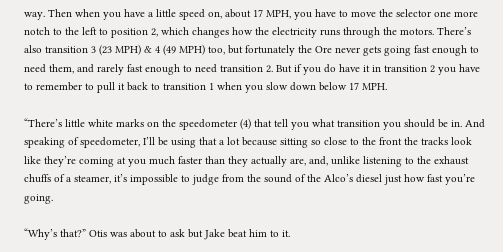way. Then when you have a little speed on, about 17 MPH, you have to move the selector one more notch to the left to position 2, which changes how the electricity runs through the motors. There’s also transition 3 (23 MPH) & 4 (49 MPH) too, but fortunately the Ore never gets going fast enough to need them, and rarely fast enough to need transition 2. But if you do have it in transition 2 you have to remember to pull it back to transition 1 when you slow down below 17 MPH.

“There’s little white marks on the speedometer (4) that tell you what transition you should be in. And speaking of speedometer, I’ll be using that a lot because sitting so close to the front the tracks look like they’re coming at you much faster than they actually are, and, unlike listening to the exhaust chuffs of a steamer, it’s impossible to judge from the sound of the Alco’s diesel just how fast you’re going.

“Why’s that?” Otis was about to ask but Jake beat him to it.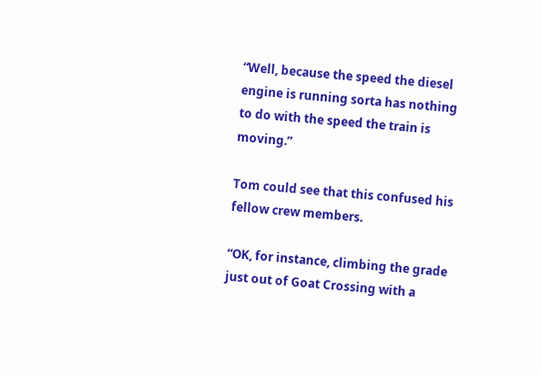“Well, because the speed the diesel engine is running sorta has nothing to do with the speed the train is moving.”

Tom could see that this confused his fellow crew members.

“OK, for instance, climbing the grade just out of Goat Crossing with a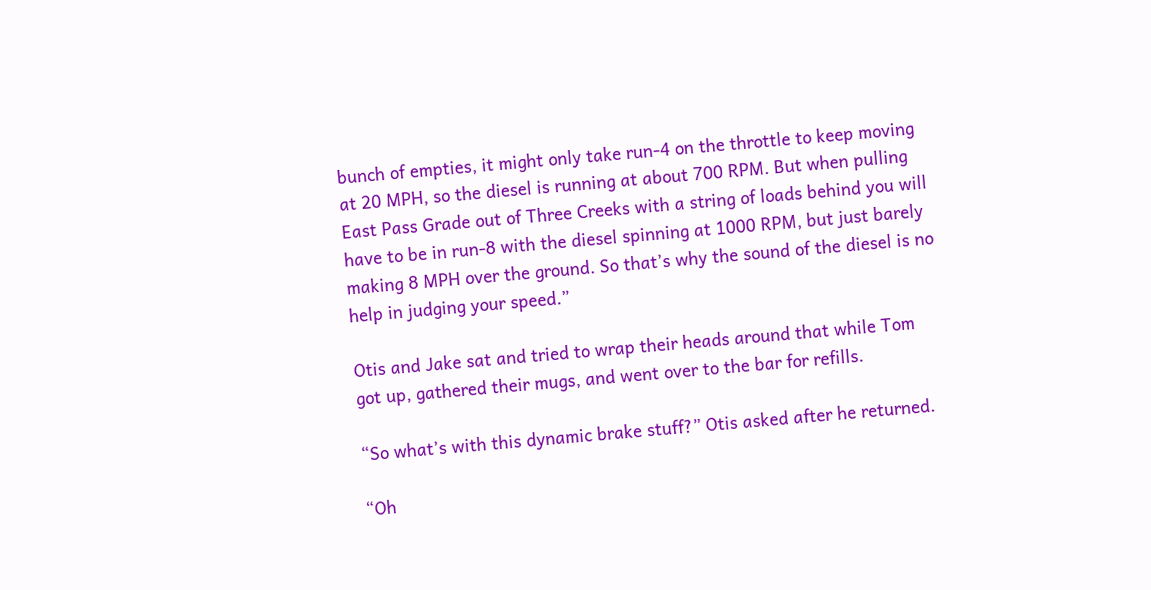bunch of empties, it might only take run-4 on the throttle to keep moving at 20 MPH, so the diesel is running at about 700 RPM. But when pulling East Pass Grade out of Three Creeks with a string of loads behind you will have to be in run-8 with the diesel spinning at 1000 RPM, but just barely making 8 MPH over the ground. So that’s why the sound of the diesel is no help in judging your speed.”

Otis and Jake sat and tried to wrap their heads around that while Tom got up, gathered their mugs, and went over to the bar for refills.

“So what’s with this dynamic brake stuff?” Otis asked after he returned.

“Oh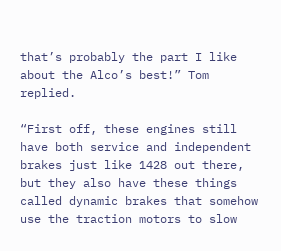that’s probably the part I like about the Alco’s best!” Tom replied.

“First off, these engines still have both service and independent brakes just like 1428 out there, but they also have these things called dynamic brakes that somehow use the traction motors to slow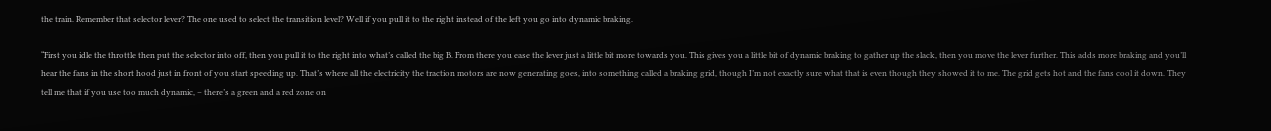the train. Remember that selector lever? The one used to select the transition level? Well if you pull it to the right instead of the left you go into dynamic braking.

“First you idle the throttle then put the selector into off, then you pull it to the right into what’s called the big B. From there you ease the lever just a little bit more towards you. This gives you a little bit of dynamic braking to gather up the slack, then you move the lever further. This adds more braking and you’ll hear the fans in the short hood just in front of you start speeding up. That’s where all the electricity the traction motors are now generating goes, into something called a braking grid, though I’m not exactly sure what that is even though they showed it to me. The grid gets hot and the fans cool it down. They tell me that if you use too much dynamic, – there’s a green and a red zone on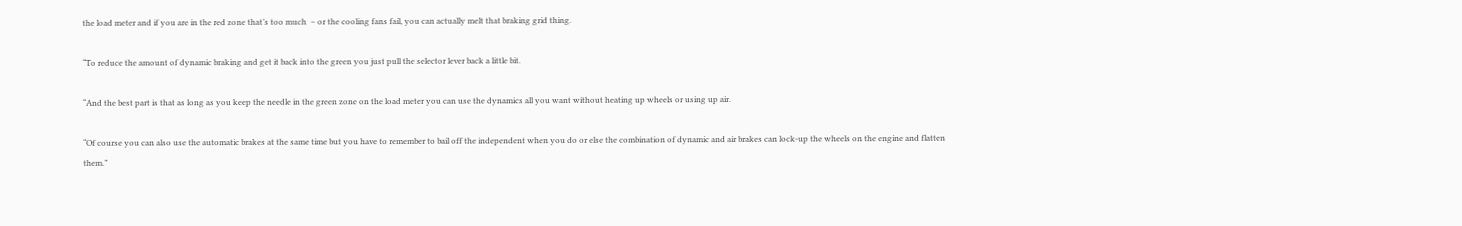the load meter and if you are in the red zone that’s too much  – or the cooling fans fail, you can actually melt that braking grid thing.

“To reduce the amount of dynamic braking and get it back into the green you just pull the selector lever back a little bit.

“And the best part is that as long as you keep the needle in the green zone on the load meter you can use the dynamics all you want without heating up wheels or using up air.

“Of course you can also use the automatic brakes at the same time but you have to remember to bail off the independent when you do or else the combination of dynamic and air brakes can lock-up the wheels on the engine and flatten them.”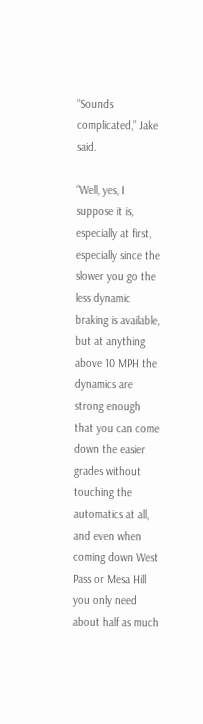“Sounds complicated,” Jake said.

“Well, yes, I suppose it is, especially at first, especially since the slower you go the less dynamic braking is available, but at anything above 10 MPH the dynamics are strong enough that you can come down the easier grades without touching the automatics at all, and even when coming down West Pass or Mesa Hill you only need about half as much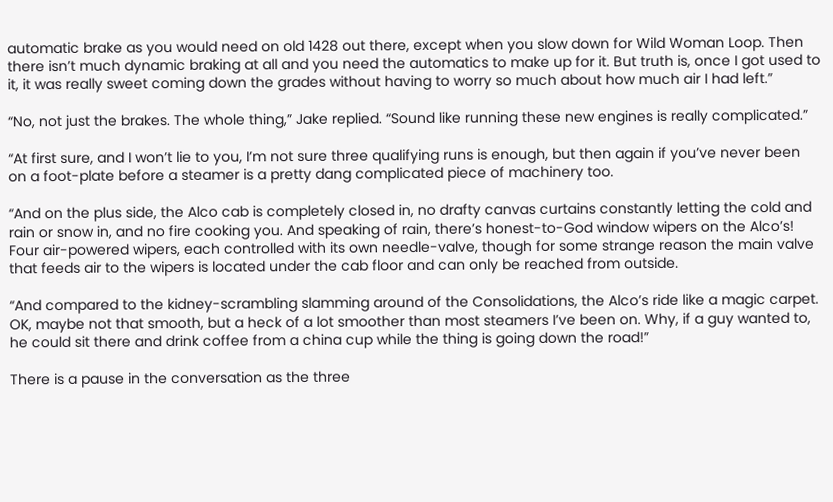automatic brake as you would need on old 1428 out there, except when you slow down for Wild Woman Loop. Then there isn’t much dynamic braking at all and you need the automatics to make up for it. But truth is, once I got used to it, it was really sweet coming down the grades without having to worry so much about how much air I had left.”

“No, not just the brakes. The whole thing,” Jake replied. “Sound like running these new engines is really complicated.”

“At first sure, and I won’t lie to you, I’m not sure three qualifying runs is enough, but then again if you’ve never been on a foot-plate before a steamer is a pretty dang complicated piece of machinery too.

“And on the plus side, the Alco cab is completely closed in, no drafty canvas curtains constantly letting the cold and rain or snow in, and no fire cooking you. And speaking of rain, there’s honest-to-God window wipers on the Alco’s! Four air-powered wipers, each controlled with its own needle-valve, though for some strange reason the main valve that feeds air to the wipers is located under the cab floor and can only be reached from outside.

“And compared to the kidney-scrambling slamming around of the Consolidations, the Alco’s ride like a magic carpet. OK, maybe not that smooth, but a heck of a lot smoother than most steamers I’ve been on. Why, if a guy wanted to, he could sit there and drink coffee from a china cup while the thing is going down the road!”

There is a pause in the conversation as the three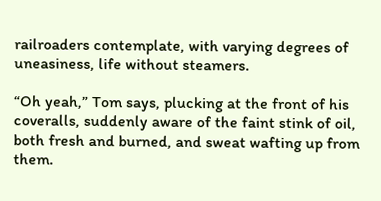railroaders contemplate, with varying degrees of uneasiness, life without steamers.

“Oh yeah,” Tom says, plucking at the front of his coveralls, suddenly aware of the faint stink of oil, both fresh and burned, and sweat wafting up from them.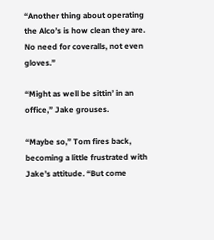“Another thing about operating the Alco’s is how clean they are. No need for coveralls, not even gloves.”

“Might as well be sittin’ in an office,” Jake grouses.

“Maybe so,” Tom fires back, becoming a little frustrated with Jake’s attitude. “But come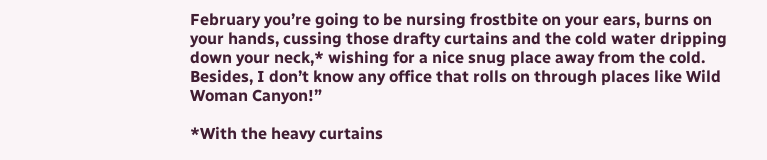February you’re going to be nursing frostbite on your ears, burns on your hands, cussing those drafty curtains and the cold water dripping down your neck,* wishing for a nice snug place away from the cold. Besides, I don’t know any office that rolls on through places like Wild Woman Canyon!”

*With the heavy curtains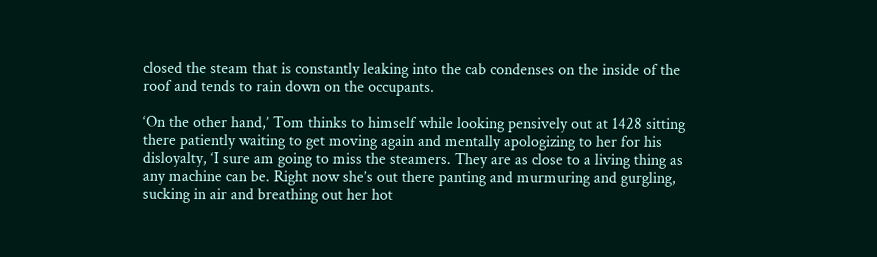closed the steam that is constantly leaking into the cab condenses on the inside of the roof and tends to rain down on the occupants.

‘On the other hand,’ Tom thinks to himself while looking pensively out at 1428 sitting there patiently waiting to get moving again and mentally apologizing to her for his disloyalty, ‘I sure am going to miss the steamers. They are as close to a living thing as any machine can be. Right now she’s out there panting and murmuring and gurgling, sucking in air and breathing out her hot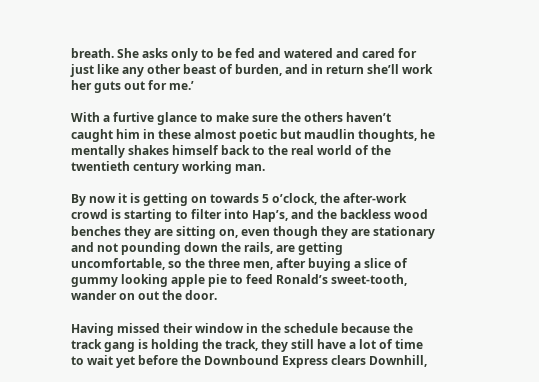breath. She asks only to be fed and watered and cared for just like any other beast of burden, and in return she’ll work her guts out for me.’

With a furtive glance to make sure the others haven’t caught him in these almost poetic but maudlin thoughts, he mentally shakes himself back to the real world of the twentieth century working man.

By now it is getting on towards 5 o’clock, the after-work crowd is starting to filter into Hap’s, and the backless wood benches they are sitting on, even though they are stationary and not pounding down the rails, are getting uncomfortable, so the three men, after buying a slice of gummy looking apple pie to feed Ronald’s sweet-tooth, wander on out the door.

Having missed their window in the schedule because the track gang is holding the track, they still have a lot of time to wait yet before the Downbound Express clears Downhill,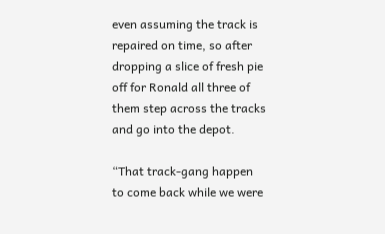even assuming the track is repaired on time, so after dropping a slice of fresh pie off for Ronald all three of them step across the tracks and go into the depot.

“That track-gang happen to come back while we were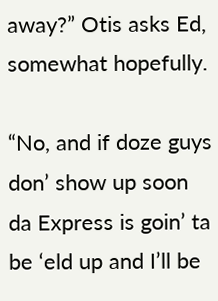away?” Otis asks Ed, somewhat hopefully.

“No, and if doze guys don’ show up soon da Express is goin’ ta be ‘eld up and I’ll be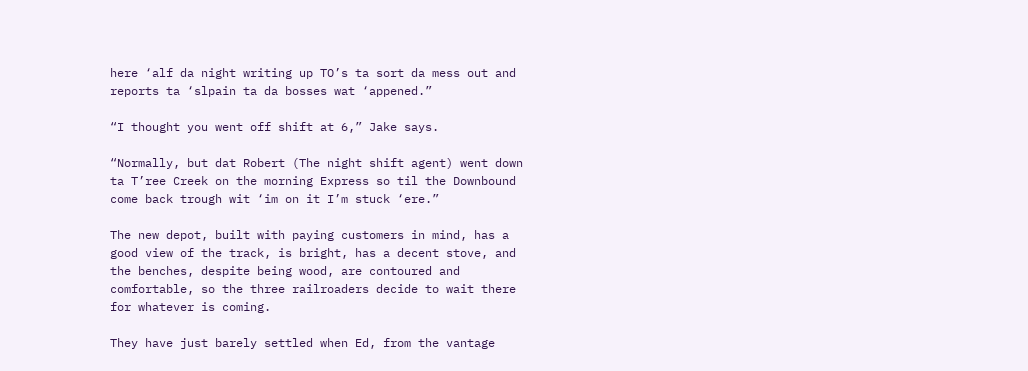here ‘alf da night writing up TO’s ta sort da mess out and reports ta ‘slpain ta da bosses wat ‘appened.”

“I thought you went off shift at 6,” Jake says.

“Normally, but dat Robert (The night shift agent) went down ta T’ree Creek on the morning Express so til the Downbound come back trough wit ‘im on it I’m stuck ‘ere.”

The new depot, built with paying customers in mind, has a good view of the track, is bright, has a decent stove, and the benches, despite being wood, are contoured and comfortable, so the three railroaders decide to wait there for whatever is coming.

They have just barely settled when Ed, from the vantage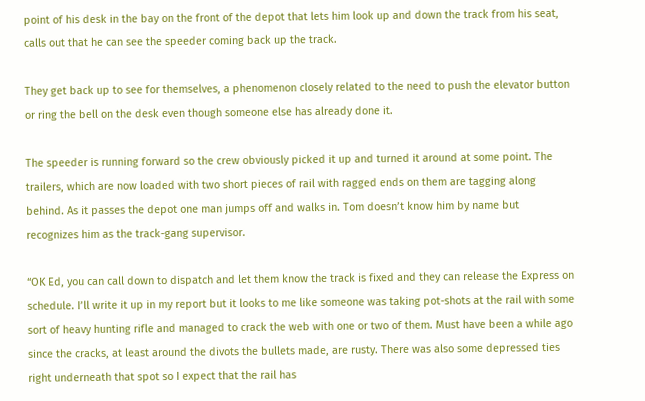point of his desk in the bay on the front of the depot that lets him look up and down the track from his seat, calls out that he can see the speeder coming back up the track.

They get back up to see for themselves, a phenomenon closely related to the need to push the elevator button or ring the bell on the desk even though someone else has already done it.

The speeder is running forward so the crew obviously picked it up and turned it around at some point. The trailers, which are now loaded with two short pieces of rail with ragged ends on them are tagging along behind. As it passes the depot one man jumps off and walks in. Tom doesn’t know him by name but recognizes him as the track-gang supervisor.

“OK Ed, you can call down to dispatch and let them know the track is fixed and they can release the Express on schedule. I’ll write it up in my report but it looks to me like someone was taking pot-shots at the rail with some sort of heavy hunting rifle and managed to crack the web with one or two of them. Must have been a while ago since the cracks, at least around the divots the bullets made, are rusty. There was also some depressed ties right underneath that spot so I expect that the rail has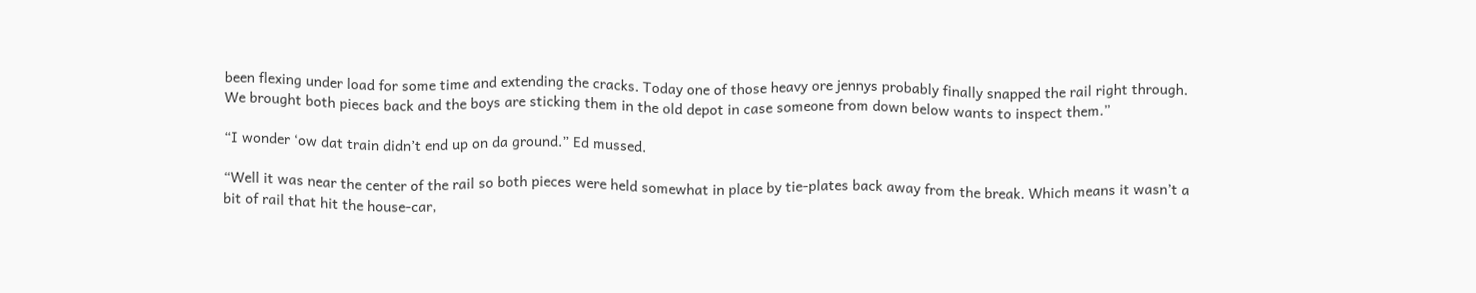been flexing under load for some time and extending the cracks. Today one of those heavy ore jennys probably finally snapped the rail right through. We brought both pieces back and the boys are sticking them in the old depot in case someone from down below wants to inspect them.”

“I wonder ‘ow dat train didn’t end up on da ground.” Ed mussed.

“Well it was near the center of the rail so both pieces were held somewhat in place by tie-plates back away from the break. Which means it wasn’t a bit of rail that hit the house-car,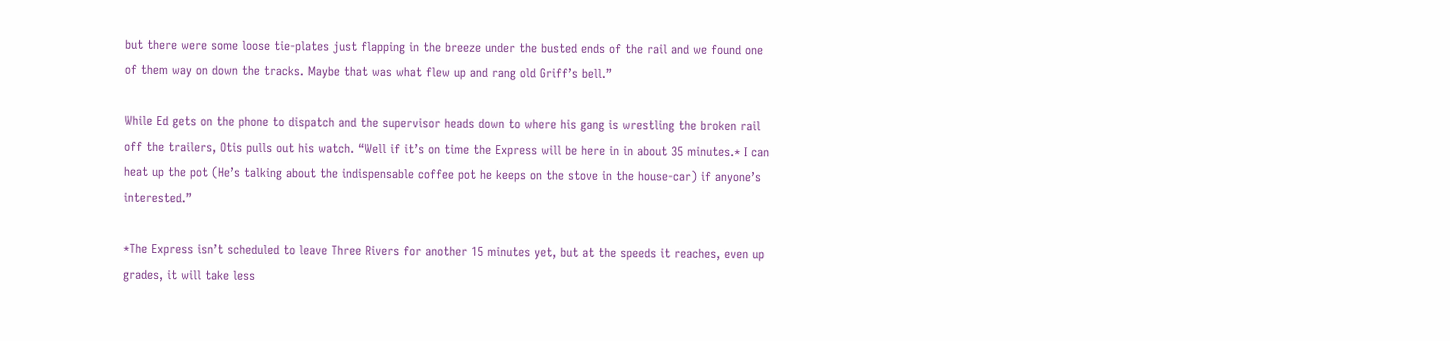but there were some loose tie-plates just flapping in the breeze under the busted ends of the rail and we found one of them way on down the tracks. Maybe that was what flew up and rang old Griff’s bell.”

While Ed gets on the phone to dispatch and the supervisor heads down to where his gang is wrestling the broken rail off the trailers, Otis pulls out his watch. “Well if it’s on time the Express will be here in in about 35 minutes.* I can heat up the pot (He’s talking about the indispensable coffee pot he keeps on the stove in the house-car) if anyone’s interested.”

*The Express isn’t scheduled to leave Three Rivers for another 15 minutes yet, but at the speeds it reaches, even up grades, it will take less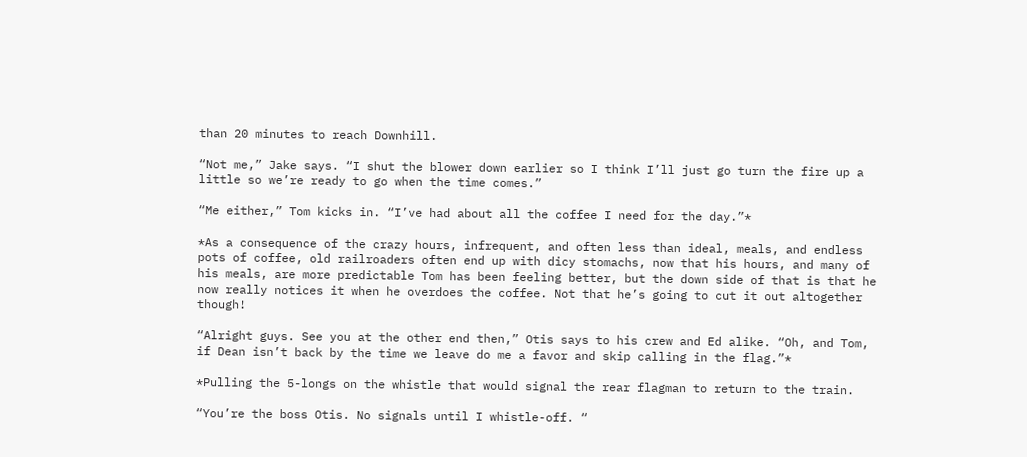than 20 minutes to reach Downhill.

“Not me,” Jake says. “I shut the blower down earlier so I think I’ll just go turn the fire up a little so we’re ready to go when the time comes.”

“Me either,” Tom kicks in. “I’ve had about all the coffee I need for the day.”*

*As a consequence of the crazy hours, infrequent, and often less than ideal, meals, and endless pots of coffee, old railroaders often end up with dicy stomachs, now that his hours, and many of his meals, are more predictable Tom has been feeling better, but the down side of that is that he now really notices it when he overdoes the coffee. Not that he’s going to cut it out altogether though!

“Alright guys. See you at the other end then,” Otis says to his crew and Ed alike. “Oh, and Tom, if Dean isn’t back by the time we leave do me a favor and skip calling in the flag.”*

*Pulling the 5-longs on the whistle that would signal the rear flagman to return to the train.

“You’re the boss Otis. No signals until I whistle-off. “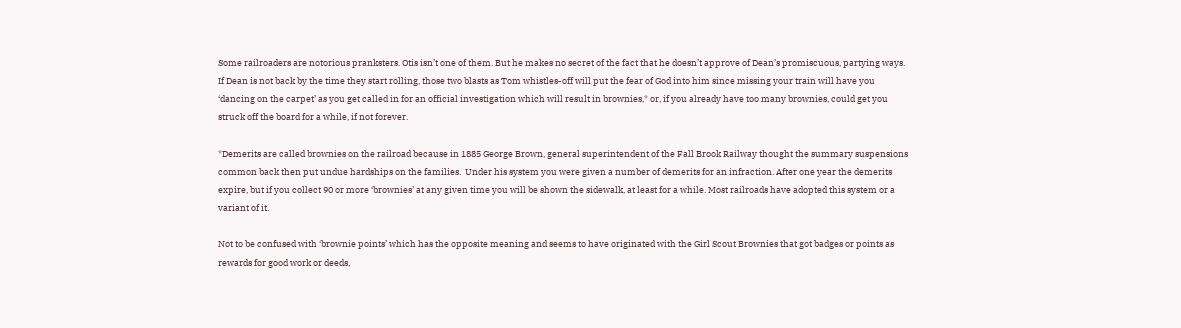Some railroaders are notorious pranksters. Otis isn’t one of them. But he makes no secret of the fact that he doesn’t approve of Dean’s promiscuous, partying ways. If Dean is not back by the time they start rolling, those two blasts as Tom whistles-off will put the fear of God into him since missing your train will have you ‘dancing on the carpet’ as you get called in for an official investigation which will result in brownies,* or, if you already have too many brownies, could get you struck off the board for a while, if not forever.

*Demerits are called brownies on the railroad because in 1885 George Brown, general superintendent of the Fall Brook Railway thought the summary suspensions common back then put undue hardships on the families.  Under his system you were given a number of demerits for an infraction. After one year the demerits expire, but if you collect 90 or more ‘brownies’ at any given time you will be shown the sidewalk, at least for a while. Most railroads have adopted this system or a variant of it.

Not to be confused with ‘brownie points’ which has the opposite meaning and seems to have originated with the Girl Scout Brownies that got badges or points as rewards for good work or deeds,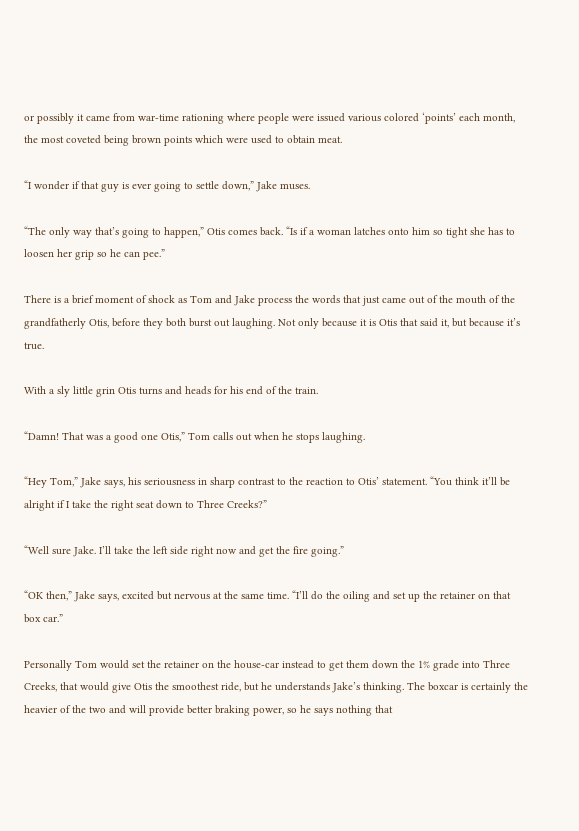or possibly it came from war-time rationing where people were issued various colored ‘points’ each month, the most coveted being brown points which were used to obtain meat.

“I wonder if that guy is ever going to settle down,” Jake muses.

“The only way that’s going to happen,” Otis comes back. “Is if a woman latches onto him so tight she has to loosen her grip so he can pee.”

There is a brief moment of shock as Tom and Jake process the words that just came out of the mouth of the grandfatherly Otis, before they both burst out laughing. Not only because it is Otis that said it, but because it’s true.

With a sly little grin Otis turns and heads for his end of the train.

“Damn! That was a good one Otis,” Tom calls out when he stops laughing.

“Hey Tom,” Jake says, his seriousness in sharp contrast to the reaction to Otis’ statement. “You think it’ll be alright if I take the right seat down to Three Creeks?”

“Well sure Jake. I’ll take the left side right now and get the fire going.”

“OK then,” Jake says, excited but nervous at the same time. “I’ll do the oiling and set up the retainer on that box car.”

Personally Tom would set the retainer on the house-car instead to get them down the 1% grade into Three Creeks, that would give Otis the smoothest ride, but he understands Jake’s thinking. The boxcar is certainly the heavier of the two and will provide better braking power, so he says nothing that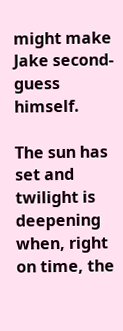might make Jake second-guess himself.

The sun has set and twilight is deepening when, right on time, the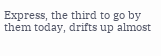Express, the third to go by them today, drifts up almost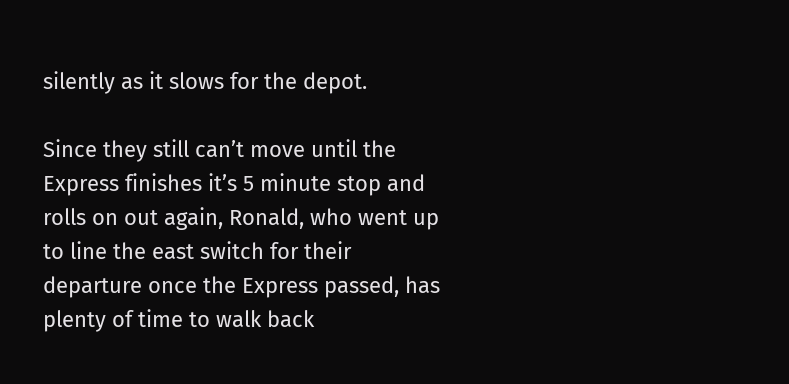silently as it slows for the depot.

Since they still can’t move until the Express finishes it’s 5 minute stop and rolls on out again, Ronald, who went up to line the east switch for their departure once the Express passed, has plenty of time to walk back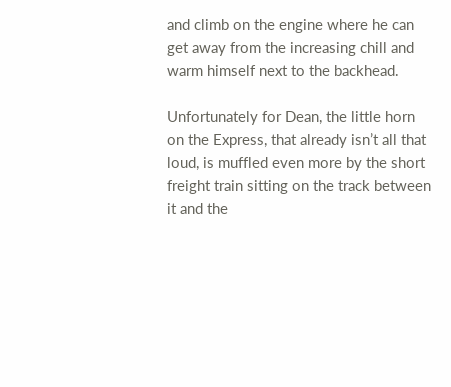and climb on the engine where he can get away from the increasing chill and warm himself next to the backhead.

Unfortunately for Dean, the little horn on the Express, that already isn’t all that loud, is muffled even more by the short freight train sitting on the track between it and the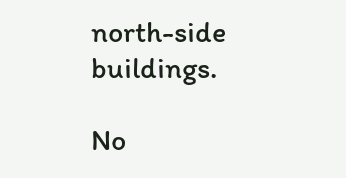north-side buildings.

No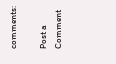comments:

Post a Comment